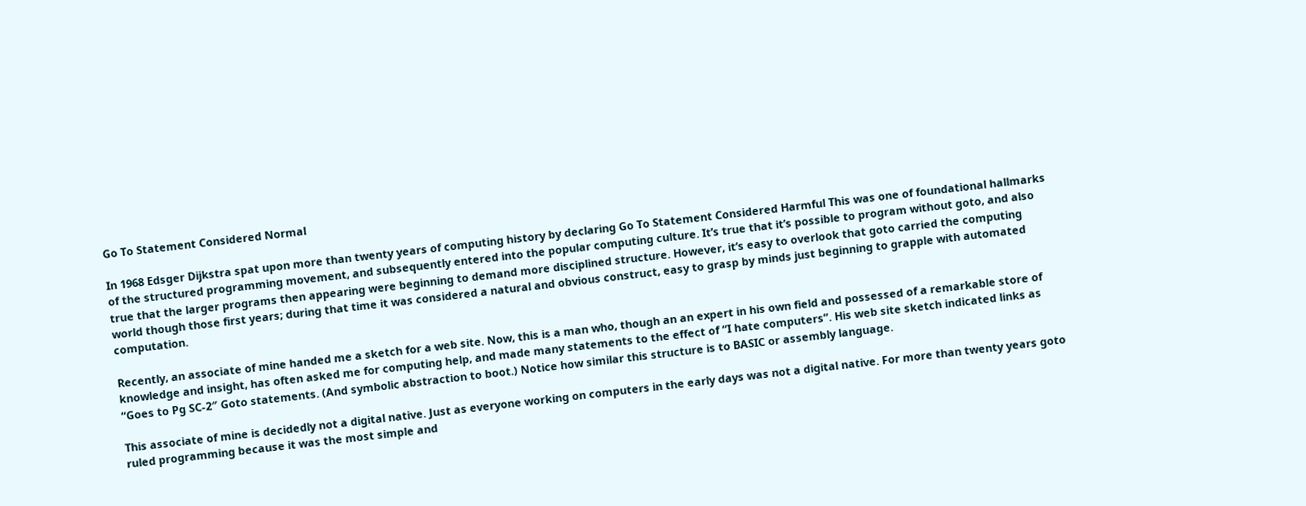Go To Statement Considered Normal

In 1968 Edsger Dijkstra spat upon more than twenty years of computing history by declaring Go To Statement Considered Harmful This was one of foundational hallmarks of the structured programming movement, and subsequently entered into the popular computing culture. It’s true that it’s possible to program without goto, and also true that the larger programs then appearing were beginning to demand more disciplined structure. However, it’s easy to overlook that goto carried the computing world though those first years; during that time it was considered a natural and obvious construct, easy to grasp by minds just beginning to grapple with automated computation.

Recently, an associate of mine handed me a sketch for a web site. Now, this is a man who, though an an expert in his own field and possessed of a remarkable store of knowledge and insight, has often asked me for computing help, and made many statements to the effect of “I hate computers”. His web site sketch indicated links as “Goes to Pg SC-2″ Goto statements. (And symbolic abstraction to boot.) Notice how similar this structure is to BASIC or assembly language.

This associate of mine is decidedly not a digital native. Just as everyone working on computers in the early days was not a digital native. For more than twenty years goto ruled programming because it was the most simple and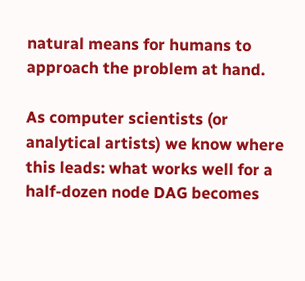natural means for humans to approach the problem at hand.

As computer scientists (or analytical artists) we know where this leads: what works well for a half-dozen node DAG becomes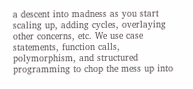a descent into madness as you start scaling up, adding cycles, overlaying other concerns, etc. We use case statements, function calls, polymorphism, and structured programming to chop the mess up into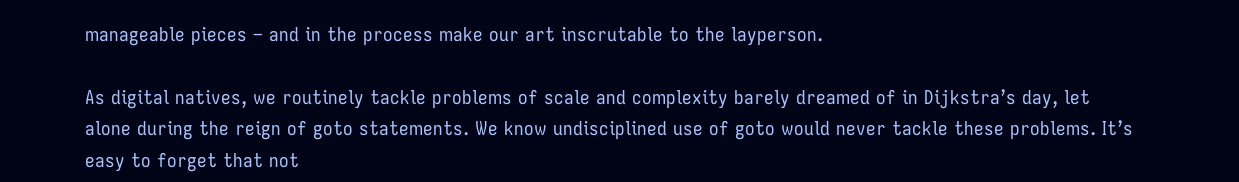manageable pieces – and in the process make our art inscrutable to the layperson.

As digital natives, we routinely tackle problems of scale and complexity barely dreamed of in Dijkstra’s day, let alone during the reign of goto statements. We know undisciplined use of goto would never tackle these problems. It’s easy to forget that not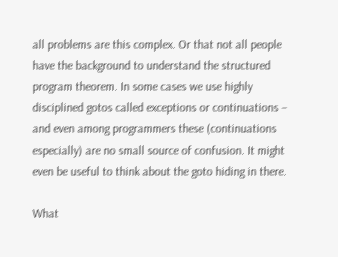all problems are this complex. Or that not all people have the background to understand the structured program theorem. In some cases we use highly disciplined gotos called exceptions or continuations – and even among programmers these (continuations especially) are no small source of confusion. It might even be useful to think about the goto hiding in there.

What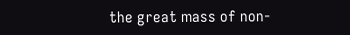the great mass of non-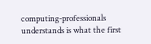computing-professionals understands is what the first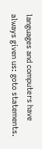languages and computers have always given us: goto statements.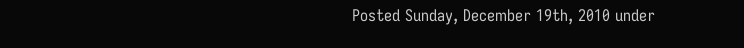Posted Sunday, December 19th, 2010 under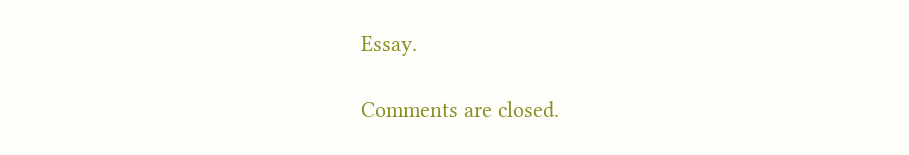Essay.

Comments are closed.